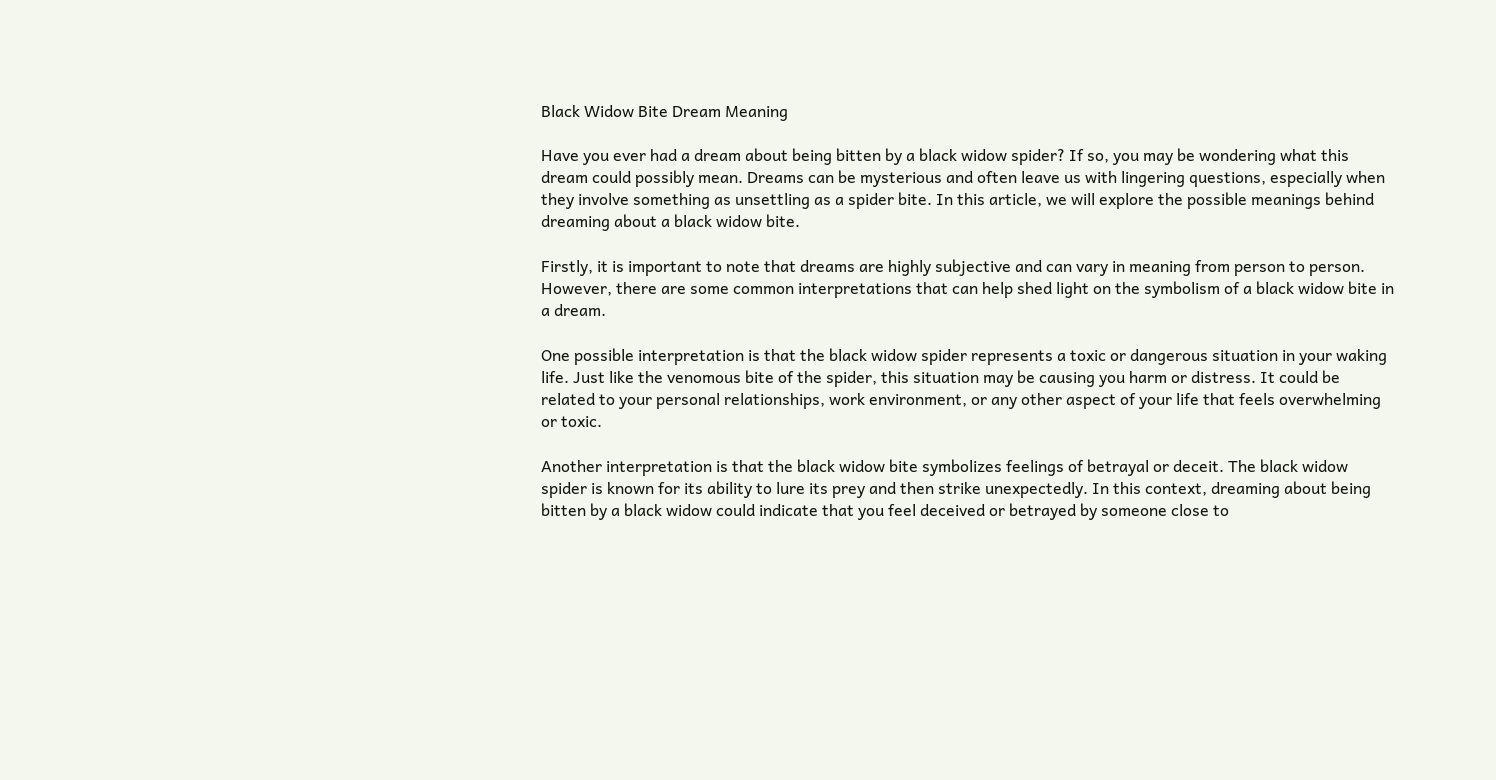Black Widow Bite Dream Meaning

Have you ever had a dream about being bitten by a black widow spider? If so, you may be wondering what this dream could possibly mean. Dreams can be mysterious and often leave us with lingering questions, especially when they involve something as unsettling as a spider bite. In this article, we will explore the possible meanings behind dreaming about a black widow bite.

Firstly, it is important to note that dreams are highly subjective and can vary in meaning from person to person. However, there are some common interpretations that can help shed light on the symbolism of a black widow bite in a dream.

One possible interpretation is that the black widow spider represents a toxic or dangerous situation in your waking life. Just like the venomous bite of the spider, this situation may be causing you harm or distress. It could be related to your personal relationships, work environment, or any other aspect of your life that feels overwhelming or toxic.

Another interpretation is that the black widow bite symbolizes feelings of betrayal or deceit. The black widow spider is known for its ability to lure its prey and then strike unexpectedly. In this context, dreaming about being bitten by a black widow could indicate that you feel deceived or betrayed by someone close to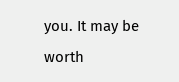you. It may be worth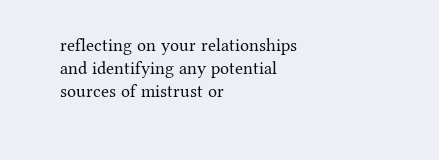reflecting on your relationships and identifying any potential sources of mistrust or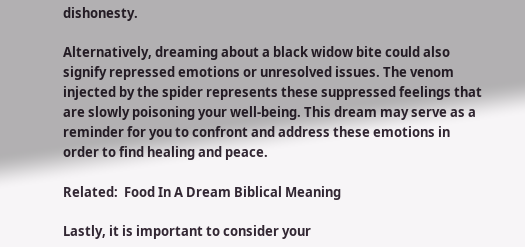dishonesty.

Alternatively, dreaming about a black widow bite could also signify repressed emotions or unresolved issues. The venom injected by the spider represents these suppressed feelings that are slowly poisoning your well-being. This dream may serve as a reminder for you to confront and address these emotions in order to find healing and peace.

Related:  Food In A Dream Biblical Meaning

Lastly, it is important to consider your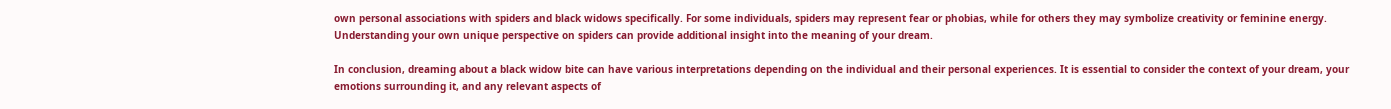own personal associations with spiders and black widows specifically. For some individuals, spiders may represent fear or phobias, while for others they may symbolize creativity or feminine energy. Understanding your own unique perspective on spiders can provide additional insight into the meaning of your dream.

In conclusion, dreaming about a black widow bite can have various interpretations depending on the individual and their personal experiences. It is essential to consider the context of your dream, your emotions surrounding it, and any relevant aspects of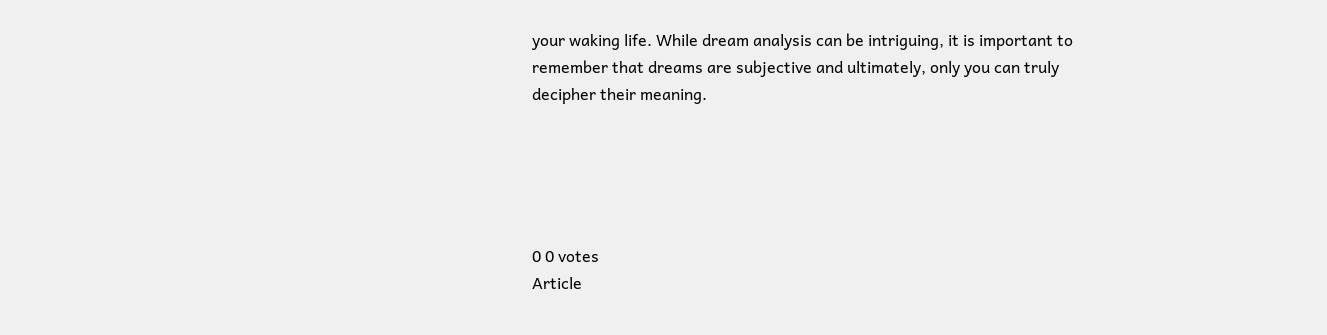your waking life. While dream analysis can be intriguing, it is important to remember that dreams are subjective and ultimately, only you can truly decipher their meaning.





0 0 votes
Article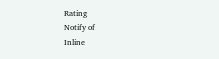Rating
Notify of
Inline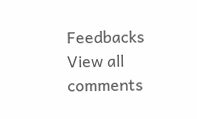Feedbacks
View all comments